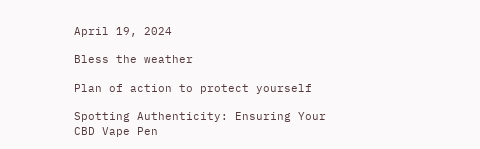April 19, 2024

Bless the weather

Plan of action to protect yourself

Spotting Authenticity: Ensuring Your CBD Vape Pen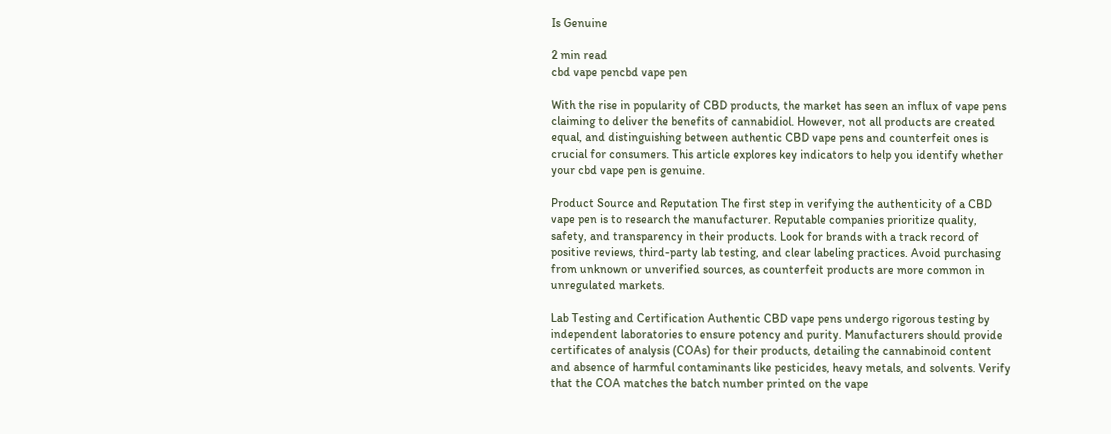Is Genuine

2 min read
cbd vape pencbd vape pen

With the rise in popularity of CBD products, the market has seen an influx of vape pens claiming to deliver the benefits of cannabidiol. However, not all products are created equal, and distinguishing between authentic CBD vape pens and counterfeit ones is crucial for consumers. This article explores key indicators to help you identify whether your cbd vape pen is genuine.

Product Source and Reputation The first step in verifying the authenticity of a CBD vape pen is to research the manufacturer. Reputable companies prioritize quality, safety, and transparency in their products. Look for brands with a track record of positive reviews, third-party lab testing, and clear labeling practices. Avoid purchasing from unknown or unverified sources, as counterfeit products are more common in unregulated markets.

Lab Testing and Certification Authentic CBD vape pens undergo rigorous testing by independent laboratories to ensure potency and purity. Manufacturers should provide certificates of analysis (COAs) for their products, detailing the cannabinoid content and absence of harmful contaminants like pesticides, heavy metals, and solvents. Verify that the COA matches the batch number printed on the vape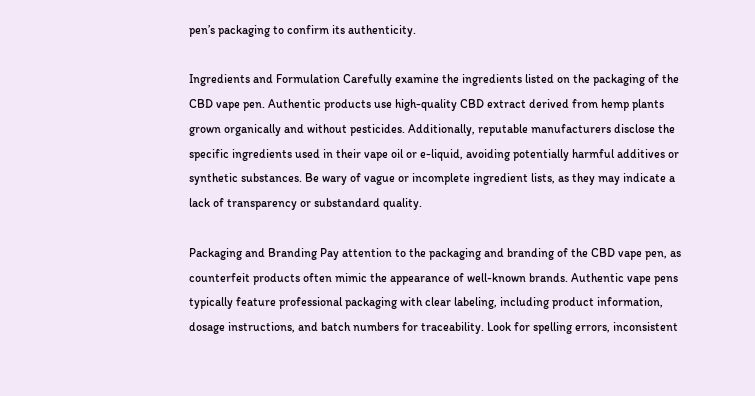pen’s packaging to confirm its authenticity.

Ingredients and Formulation Carefully examine the ingredients listed on the packaging of the CBD vape pen. Authentic products use high-quality CBD extract derived from hemp plants grown organically and without pesticides. Additionally, reputable manufacturers disclose the specific ingredients used in their vape oil or e-liquid, avoiding potentially harmful additives or synthetic substances. Be wary of vague or incomplete ingredient lists, as they may indicate a lack of transparency or substandard quality.

Packaging and Branding Pay attention to the packaging and branding of the CBD vape pen, as counterfeit products often mimic the appearance of well-known brands. Authentic vape pens typically feature professional packaging with clear labeling, including product information, dosage instructions, and batch numbers for traceability. Look for spelling errors, inconsistent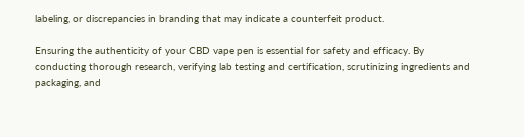labeling, or discrepancies in branding that may indicate a counterfeit product.

Ensuring the authenticity of your CBD vape pen is essential for safety and efficacy. By conducting thorough research, verifying lab testing and certification, scrutinizing ingredients and packaging, and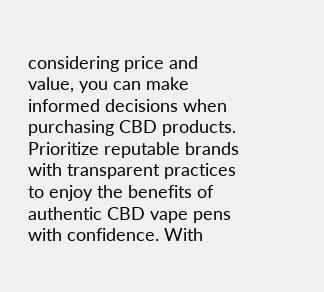considering price and value, you can make informed decisions when purchasing CBD products. Prioritize reputable brands with transparent practices to enjoy the benefits of authentic CBD vape pens with confidence. With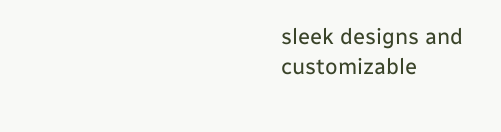sleek designs and customizable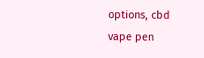options, cbd vape pen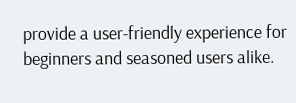provide a user-friendly experience for beginners and seasoned users alike.